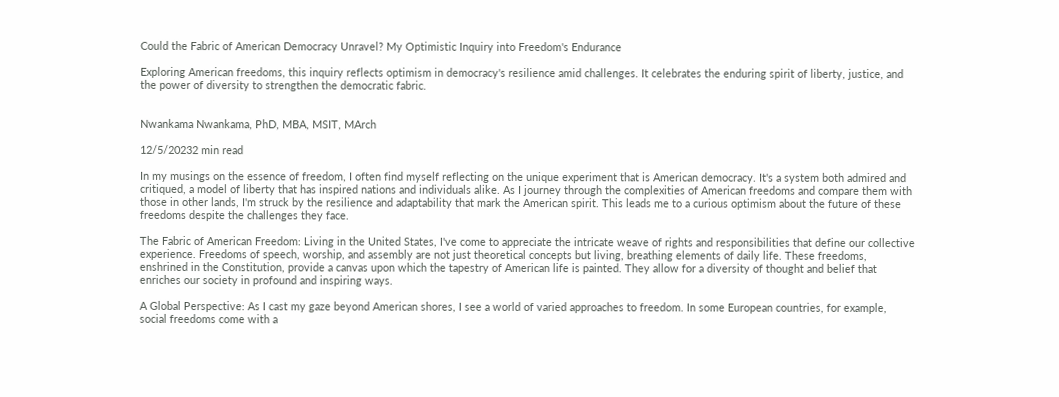Could the Fabric of American Democracy Unravel? My Optimistic Inquiry into Freedom's Endurance

Exploring American freedoms, this inquiry reflects optimism in democracy's resilience amid challenges. It celebrates the enduring spirit of liberty, justice, and the power of diversity to strengthen the democratic fabric.


Nwankama Nwankama, PhD, MBA, MSIT, MArch

12/5/20232 min read

In my musings on the essence of freedom, I often find myself reflecting on the unique experiment that is American democracy. It's a system both admired and critiqued, a model of liberty that has inspired nations and individuals alike. As I journey through the complexities of American freedoms and compare them with those in other lands, I'm struck by the resilience and adaptability that mark the American spirit. This leads me to a curious optimism about the future of these freedoms despite the challenges they face.

The Fabric of American Freedom: Living in the United States, I've come to appreciate the intricate weave of rights and responsibilities that define our collective experience. Freedoms of speech, worship, and assembly are not just theoretical concepts but living, breathing elements of daily life. These freedoms, enshrined in the Constitution, provide a canvas upon which the tapestry of American life is painted. They allow for a diversity of thought and belief that enriches our society in profound and inspiring ways.

A Global Perspective: As I cast my gaze beyond American shores, I see a world of varied approaches to freedom. In some European countries, for example, social freedoms come with a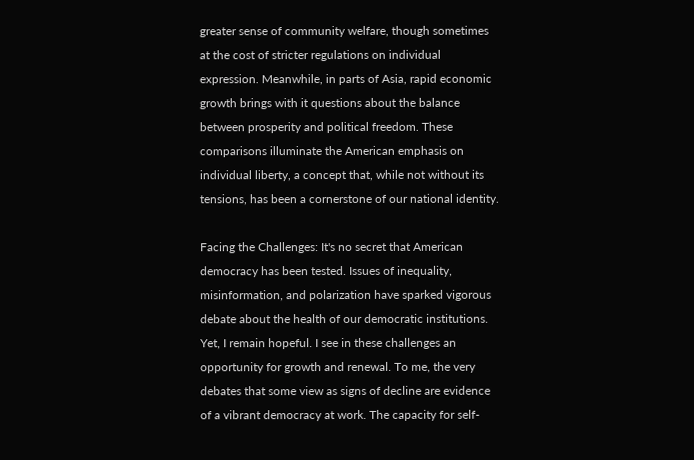greater sense of community welfare, though sometimes at the cost of stricter regulations on individual expression. Meanwhile, in parts of Asia, rapid economic growth brings with it questions about the balance between prosperity and political freedom. These comparisons illuminate the American emphasis on individual liberty, a concept that, while not without its tensions, has been a cornerstone of our national identity.

Facing the Challenges: It's no secret that American democracy has been tested. Issues of inequality, misinformation, and polarization have sparked vigorous debate about the health of our democratic institutions. Yet, I remain hopeful. I see in these challenges an opportunity for growth and renewal. To me, the very debates that some view as signs of decline are evidence of a vibrant democracy at work. The capacity for self-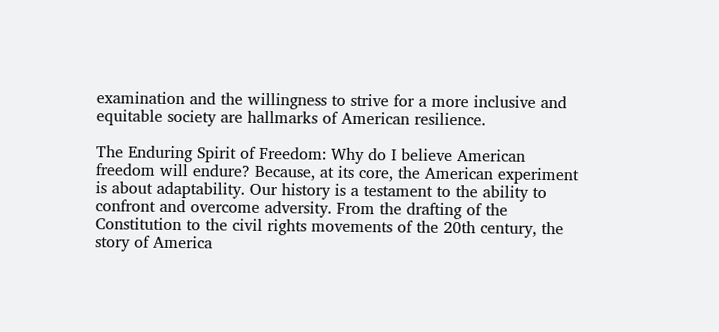examination and the willingness to strive for a more inclusive and equitable society are hallmarks of American resilience.

The Enduring Spirit of Freedom: Why do I believe American freedom will endure? Because, at its core, the American experiment is about adaptability. Our history is a testament to the ability to confront and overcome adversity. From the drafting of the Constitution to the civil rights movements of the 20th century, the story of America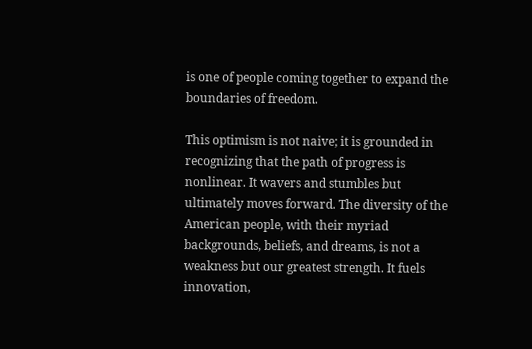is one of people coming together to expand the boundaries of freedom.

This optimism is not naive; it is grounded in recognizing that the path of progress is nonlinear. It wavers and stumbles but ultimately moves forward. The diversity of the American people, with their myriad backgrounds, beliefs, and dreams, is not a weakness but our greatest strength. It fuels innovation,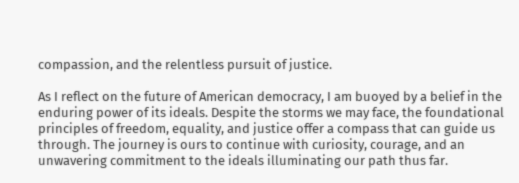compassion, and the relentless pursuit of justice.

As I reflect on the future of American democracy, I am buoyed by a belief in the enduring power of its ideals. Despite the storms we may face, the foundational principles of freedom, equality, and justice offer a compass that can guide us through. The journey is ours to continue with curiosity, courage, and an unwavering commitment to the ideals illuminating our path thus far.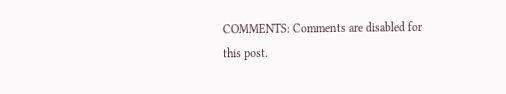COMMENTS: Comments are disabled for this post.